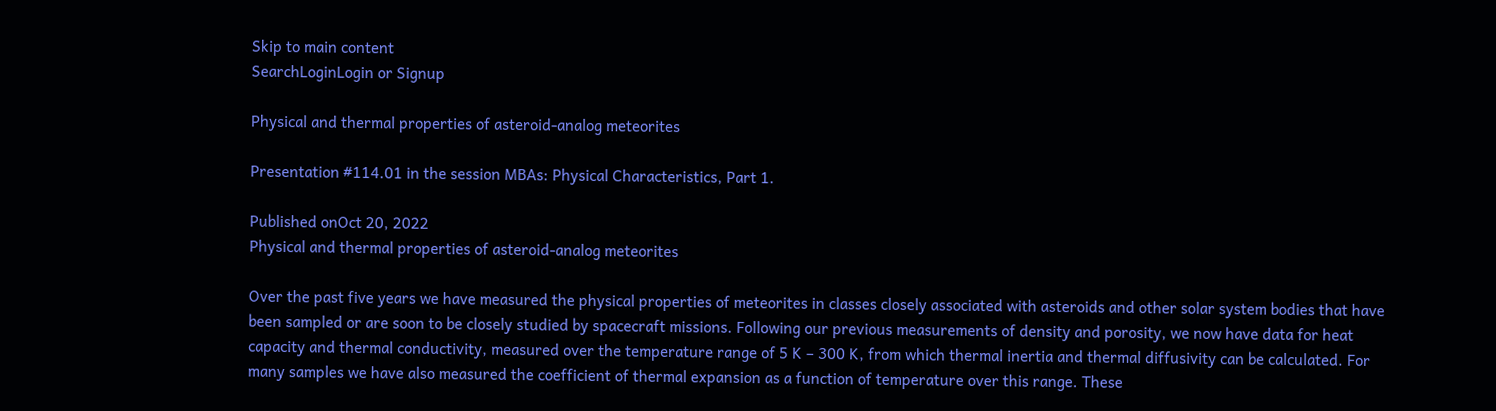Skip to main content
SearchLoginLogin or Signup

Physical and thermal properties of asteroid-analog meteorites

Presentation #114.01 in the session MBAs: Physical Characteristics, Part 1.

Published onOct 20, 2022
Physical and thermal properties of asteroid-analog meteorites

Over the past five years we have measured the physical properties of meteorites in classes closely associated with asteroids and other solar system bodies that have been sampled or are soon to be closely studied by spacecraft missions. Following our previous measurements of density and porosity, we now have data for heat capacity and thermal conductivity, measured over the temperature range of 5 K – 300 K, from which thermal inertia and thermal diffusivity can be calculated. For many samples we have also measured the coefficient of thermal expansion as a function of temperature over this range. These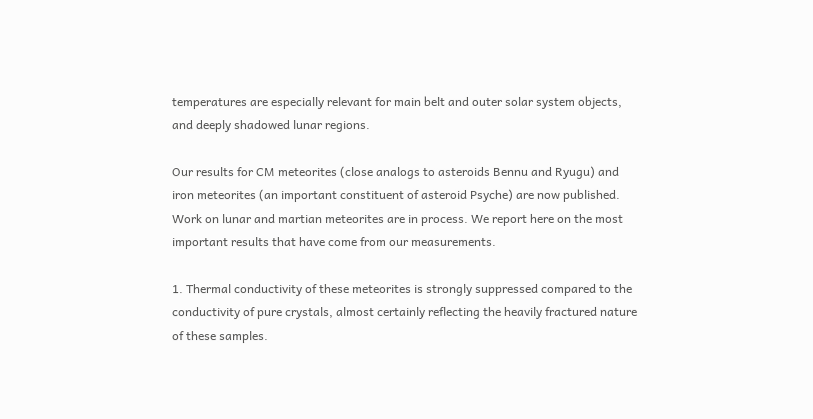temperatures are especially relevant for main belt and outer solar system objects, and deeply shadowed lunar regions.

Our results for CM meteorites (close analogs to asteroids Bennu and Ryugu) and iron meteorites (an important constituent of asteroid Psyche) are now published. Work on lunar and martian meteorites are in process. We report here on the most important results that have come from our measurements.

1. Thermal conductivity of these meteorites is strongly suppressed compared to the conductivity of pure crystals, almost certainly reflecting the heavily fractured nature of these samples.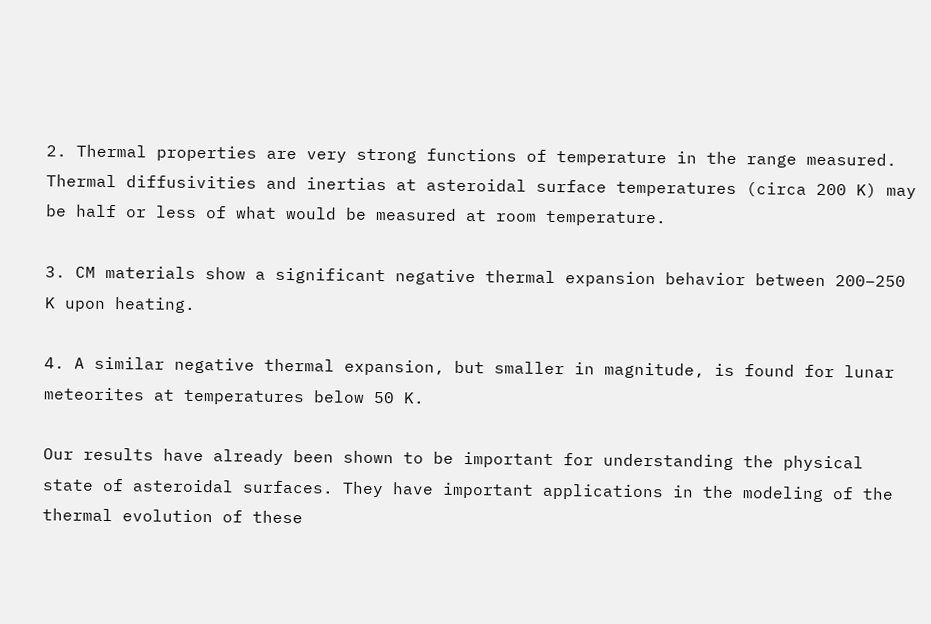2. Thermal properties are very strong functions of temperature in the range measured. Thermal diffusivities and inertias at asteroidal surface temperatures (circa 200 K) may be half or less of what would be measured at room temperature.

3. CM materials show a significant negative thermal expansion behavior between 200–250 K upon heating.

4. A similar negative thermal expansion, but smaller in magnitude, is found for lunar meteorites at temperatures below 50 K.

Our results have already been shown to be important for understanding the physical state of asteroidal surfaces. They have important applications in the modeling of the thermal evolution of these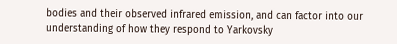bodies and their observed infrared emission, and can factor into our understanding of how they respond to Yarkovsky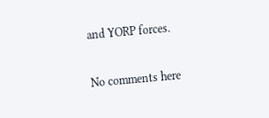and YORP forces.

No comments here